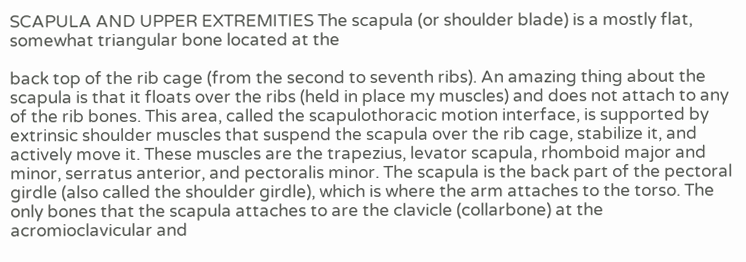SCAPULA AND UPPER EXTREMITIES The scapula (or shoulder blade) is a mostly flat, somewhat triangular bone located at the

back top of the rib cage (from the second to seventh ribs). An amazing thing about the scapula is that it floats over the ribs (held in place my muscles) and does not attach to any of the rib bones. This area, called the scapulothoracic motion interface, is supported by extrinsic shoulder muscles that suspend the scapula over the rib cage, stabilize it, and actively move it. These muscles are the trapezius, levator scapula, rhomboid major and minor, serratus anterior, and pectoralis minor. The scapula is the back part of the pectoral girdle (also called the shoulder girdle), which is where the arm attaches to the torso. The only bones that the scapula attaches to are the clavicle (collarbone) at the acromioclavicular and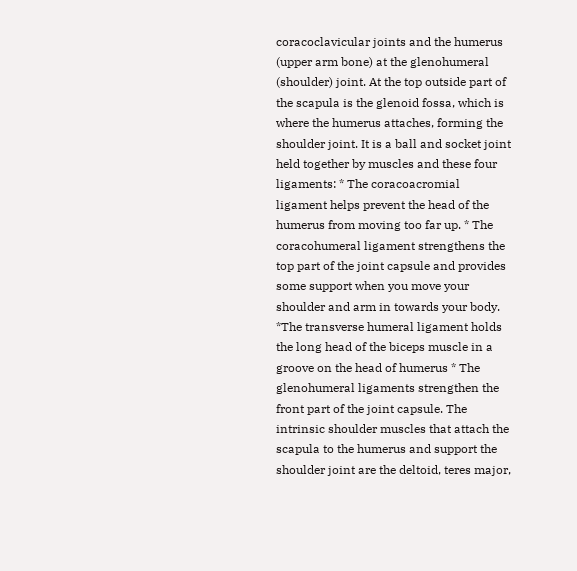coracoclavicular joints and the humerus (upper arm bone) at the glenohumeral (shoulder) joint. At the top outside part of the scapula is the glenoid fossa, which is where the humerus attaches, forming the shoulder joint. It is a ball and socket joint held together by muscles and these four ligaments: * The coracoacromial ligament helps prevent the head of the humerus from moving too far up. * The coracohumeral ligament strengthens the top part of the joint capsule and provides some support when you move your shoulder and arm in towards your body. *The transverse humeral ligament holds the long head of the biceps muscle in a groove on the head of humerus * The glenohumeral ligaments strengthen the front part of the joint capsule. The intrinsic shoulder muscles that attach the scapula to the humerus and support the shoulder joint are the deltoid, teres major,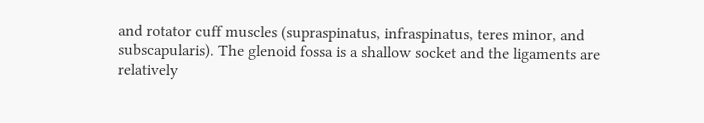and rotator cuff muscles (supraspinatus, infraspinatus, teres minor, and subscapularis). The glenoid fossa is a shallow socket and the ligaments are relatively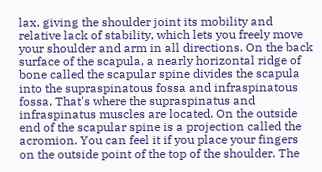lax, giving the shoulder joint its mobility and relative lack of stability, which lets you freely move your shoulder and arm in all directions. On the back surface of the scapula, a nearly horizontal ridge of bone called the scapular spine divides the scapula into the supraspinatous fossa and infraspinatous fossa. That's where the supraspinatus and infraspinatus muscles are located. On the outside end of the scapular spine is a projection called the acromion. You can feel it if you place your fingers on the outside point of the top of the shoulder. The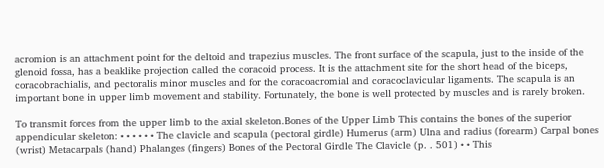acromion is an attachment point for the deltoid and trapezius muscles. The front surface of the scapula, just to the inside of the glenoid fossa, has a beaklike projection called the coracoid process. It is the attachment site for the short head of the biceps, coracobrachialis, and pectoralis minor muscles and for the coracoacromial and coracoclavicular ligaments. The scapula is an important bone in upper limb movement and stability. Fortunately, the bone is well protected by muscles and is rarely broken.

To transmit forces from the upper limb to the axial skeleton.Bones of the Upper Limb This contains the bones of the superior appendicular skeleton: • • • • • • The clavicle and scapula (pectoral girdle) Humerus (arm) Ulna and radius (forearm) Carpal bones (wrist) Metacarpals (hand) Phalanges (fingers) Bones of the Pectoral Girdle The Clavicle (p. . 501) • • This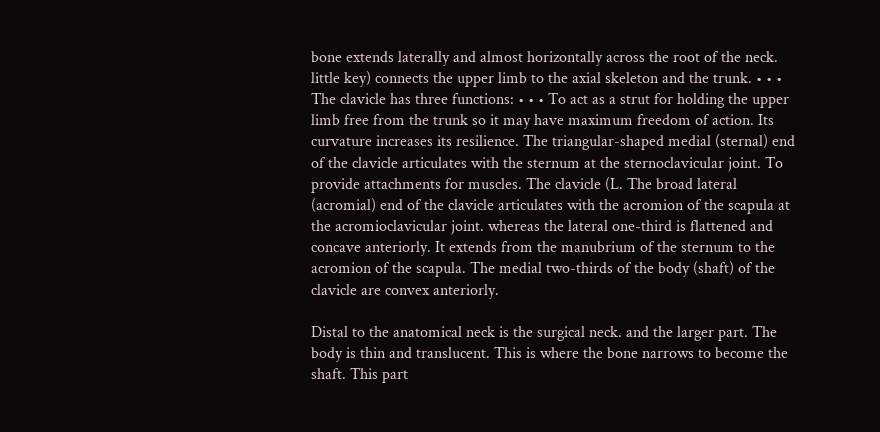bone extends laterally and almost horizontally across the root of the neck. little key) connects the upper limb to the axial skeleton and the trunk. • • • The clavicle has three functions: • • • To act as a strut for holding the upper limb free from the trunk so it may have maximum freedom of action. Its curvature increases its resilience. The triangular-shaped medial (sternal) end of the clavicle articulates with the sternum at the sternoclavicular joint. To provide attachments for muscles. The clavicle (L. The broad lateral (acromial) end of the clavicle articulates with the acromion of the scapula at the acromioclavicular joint. whereas the lateral one-third is flattened and concave anteriorly. It extends from the manubrium of the sternum to the acromion of the scapula. The medial two-thirds of the body (shaft) of the clavicle are convex anteriorly.

Distal to the anatomical neck is the surgical neck. and the larger part. The body is thin and translucent. This is where the bone narrows to become the shaft. This part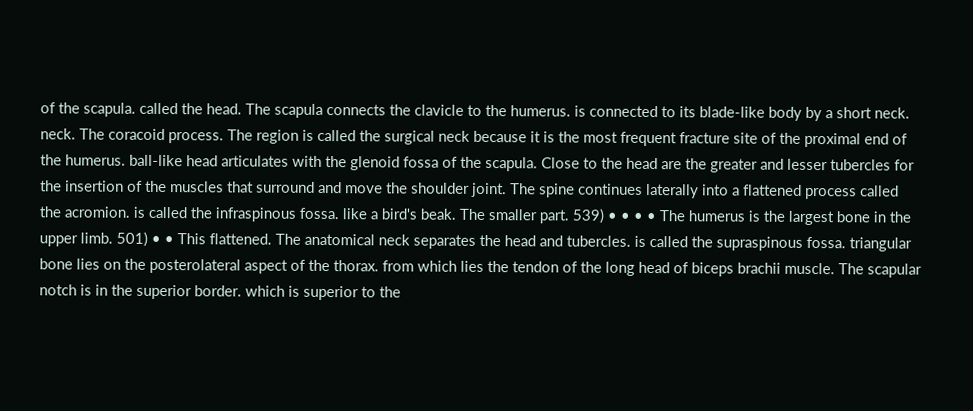of the scapula. called the head. The scapula connects the clavicle to the humerus. is connected to its blade-like body by a short neck. neck. The coracoid process. The region is called the surgical neck because it is the most frequent fracture site of the proximal end of the humerus. ball-like head articulates with the glenoid fossa of the scapula. Close to the head are the greater and lesser tubercles for the insertion of the muscles that surround and move the shoulder joint. The spine continues laterally into a flattened process called the acromion. is called the infraspinous fossa. like a bird's beak. The smaller part. 539) • • • • The humerus is the largest bone in the upper limb. 501) • • This flattened. The anatomical neck separates the head and tubercles. is called the supraspinous fossa. triangular bone lies on the posterolateral aspect of the thorax. from which lies the tendon of the long head of biceps brachii muscle. The scapular notch is in the superior border. which is superior to the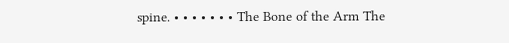spine. • • • • • • • The Bone of the Arm The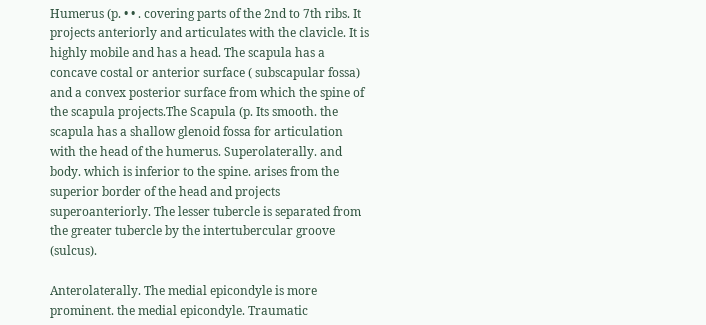Humerus (p. • • . covering parts of the 2nd to 7th ribs. It projects anteriorly and articulates with the clavicle. It is highly mobile and has a head. The scapula has a concave costal or anterior surface ( subscapular fossa) and a convex posterior surface from which the spine of the scapula projects.The Scapula (p. Its smooth. the scapula has a shallow glenoid fossa for articulation with the head of the humerus. Superolaterally. and body. which is inferior to the spine. arises from the superior border of the head and projects superoanteriorly. The lesser tubercle is separated from the greater tubercle by the intertubercular groove (sulcus).

Anterolaterally. The medial epicondyle is more prominent. the medial epicondyle. Traumatic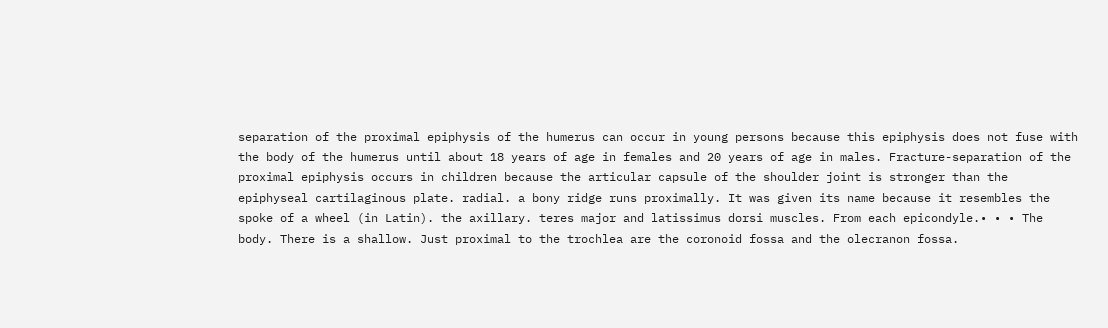separation of the proximal epiphysis of the humerus can occur in young persons because this epiphysis does not fuse with the body of the humerus until about 18 years of age in females and 20 years of age in males. Fracture-separation of the proximal epiphysis occurs in children because the articular capsule of the shoulder joint is stronger than the epiphyseal cartilaginous plate. radial. a bony ridge runs proximally. It was given its name because it resembles the spoke of a wheel (in Latin). the axillary. teres major and latissimus dorsi muscles. From each epicondyle.• • • The body. There is a shallow. Just proximal to the trochlea are the coronoid fossa and the olecranon fossa.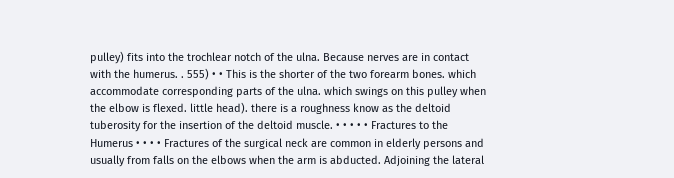pulley) fits into the trochlear notch of the ulna. Because nerves are in contact with the humerus. . 555) • • This is the shorter of the two forearm bones. which accommodate corresponding parts of the ulna. which swings on this pulley when the elbow is flexed. little head). there is a roughness know as the deltoid tuberosity for the insertion of the deltoid muscle. • • • • • Fractures to the Humerus • • • • Fractures of the surgical neck are common in elderly persons and usually from falls on the elbows when the arm is abducted. Adjoining the lateral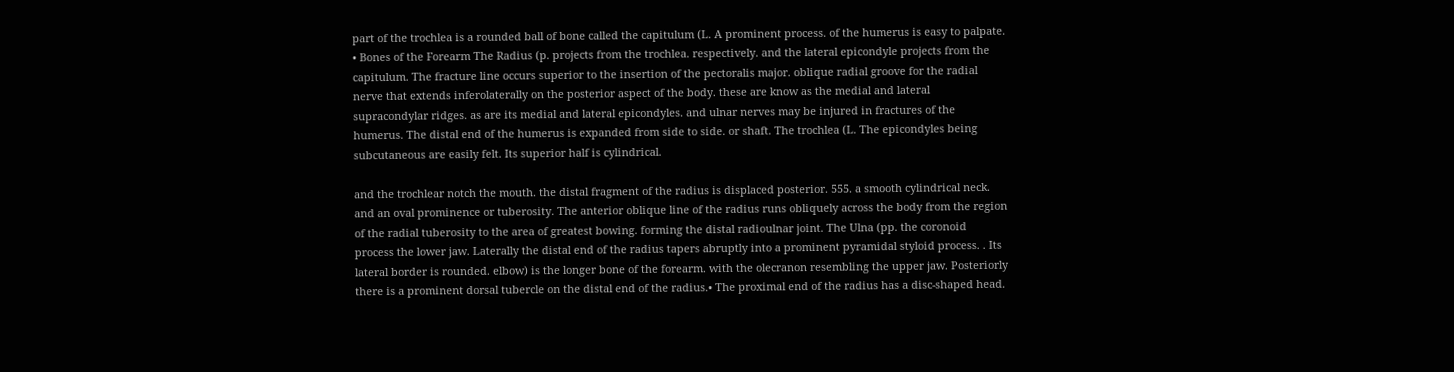part of the trochlea is a rounded ball of bone called the capitulum (L. A prominent process. of the humerus is easy to palpate. • Bones of the Forearm The Radius (p. projects from the trochlea. respectively. and the lateral epicondyle projects from the capitulum. The fracture line occurs superior to the insertion of the pectoralis major. oblique radial groove for the radial nerve that extends inferolaterally on the posterior aspect of the body. these are know as the medial and lateral supracondylar ridges. as are its medial and lateral epicondyles. and ulnar nerves may be injured in fractures of the humerus. The distal end of the humerus is expanded from side to side. or shaft. The trochlea (L. The epicondyles being subcutaneous are easily felt. Its superior half is cylindrical.

and the trochlear notch the mouth. the distal fragment of the radius is displaced posterior. 555. a smooth cylindrical neck. and an oval prominence or tuberosity. The anterior oblique line of the radius runs obliquely across the body from the region of the radial tuberosity to the area of greatest bowing. forming the distal radioulnar joint. The Ulna (pp. the coronoid process the lower jaw. Laterally the distal end of the radius tapers abruptly into a prominent pyramidal styloid process. . Its lateral border is rounded. elbow) is the longer bone of the forearm. with the olecranon resembling the upper jaw. Posteriorly there is a prominent dorsal tubercle on the distal end of the radius.• The proximal end of the radius has a disc-shaped head.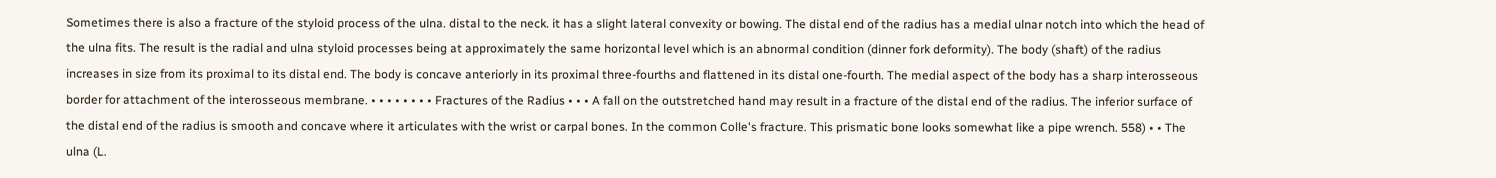Sometimes there is also a fracture of the styloid process of the ulna. distal to the neck. it has a slight lateral convexity or bowing. The distal end of the radius has a medial ulnar notch into which the head of the ulna fits. The result is the radial and ulna styloid processes being at approximately the same horizontal level which is an abnormal condition (dinner fork deformity). The body (shaft) of the radius increases in size from its proximal to its distal end. The body is concave anteriorly in its proximal three-fourths and flattened in its distal one-fourth. The medial aspect of the body has a sharp interosseous border for attachment of the interosseous membrane. • • • • • • • • Fractures of the Radius • • • A fall on the outstretched hand may result in a fracture of the distal end of the radius. The inferior surface of the distal end of the radius is smooth and concave where it articulates with the wrist or carpal bones. In the common Colle's fracture. This prismatic bone looks somewhat like a pipe wrench. 558) • • The ulna (L.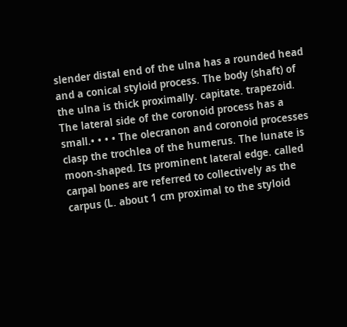slender distal end of the ulna has a rounded head and a conical styloid process. The body (shaft) of the ulna is thick proximally. capitate. trapezoid. The lateral side of the coronoid process has a small.• • • • The olecranon and coronoid processes clasp the trochlea of the humerus. The lunate is moon-shaped. Its prominent lateral edge. called carpal bones are referred to collectively as the carpus (L. about 1 cm proximal to the styloid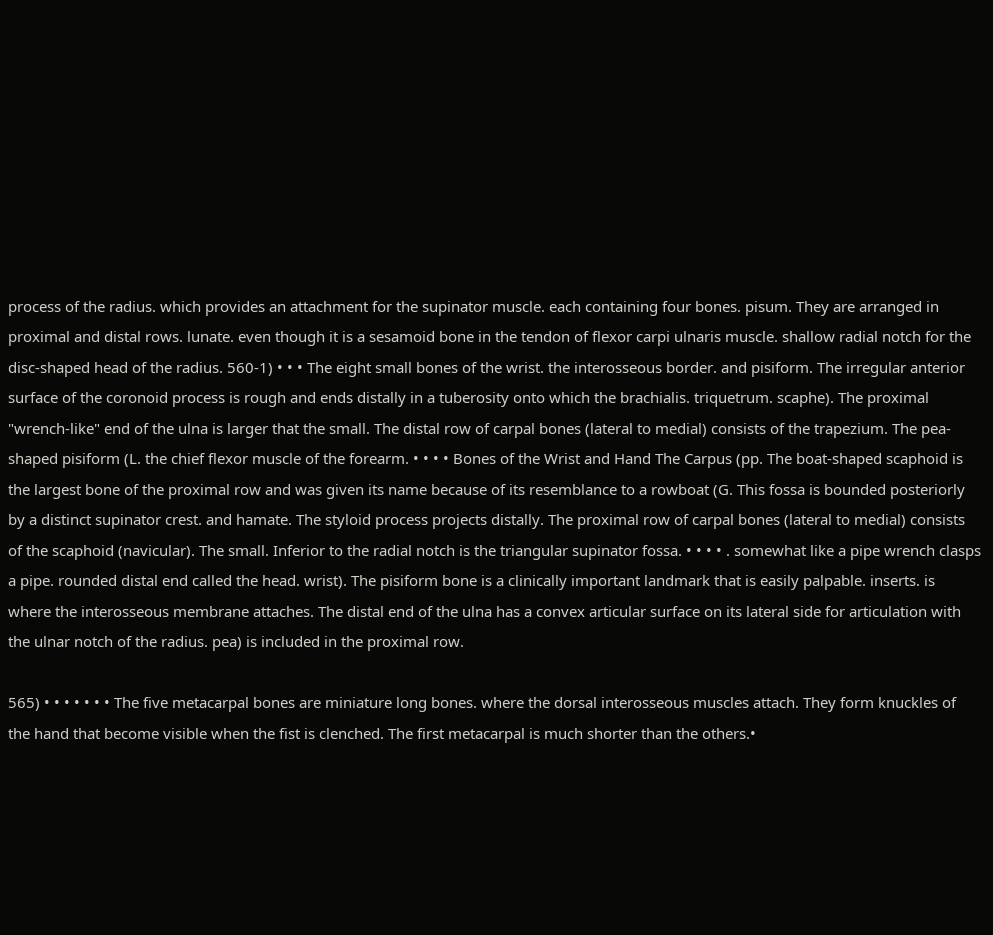process of the radius. which provides an attachment for the supinator muscle. each containing four bones. pisum. They are arranged in proximal and distal rows. lunate. even though it is a sesamoid bone in the tendon of flexor carpi ulnaris muscle. shallow radial notch for the disc-shaped head of the radius. 560-1) • • • The eight small bones of the wrist. the interosseous border. and pisiform. The irregular anterior surface of the coronoid process is rough and ends distally in a tuberosity onto which the brachialis. triquetrum. scaphe). The proximal "wrench-like" end of the ulna is larger that the small. The distal row of carpal bones (lateral to medial) consists of the trapezium. The pea-shaped pisiform (L. the chief flexor muscle of the forearm. • • • • Bones of the Wrist and Hand The Carpus (pp. The boat-shaped scaphoid is the largest bone of the proximal row and was given its name because of its resemblance to a rowboat (G. This fossa is bounded posteriorly by a distinct supinator crest. and hamate. The styloid process projects distally. The proximal row of carpal bones (lateral to medial) consists of the scaphoid (navicular). The small. Inferior to the radial notch is the triangular supinator fossa. • • • • . somewhat like a pipe wrench clasps a pipe. rounded distal end called the head. wrist). The pisiform bone is a clinically important landmark that is easily palpable. inserts. is where the interosseous membrane attaches. The distal end of the ulna has a convex articular surface on its lateral side for articulation with the ulnar notch of the radius. pea) is included in the proximal row.

565) • • • • • • • The five metacarpal bones are miniature long bones. where the dorsal interosseous muscles attach. They form knuckles of the hand that become visible when the fist is clenched. The first metacarpal is much shorter than the others.•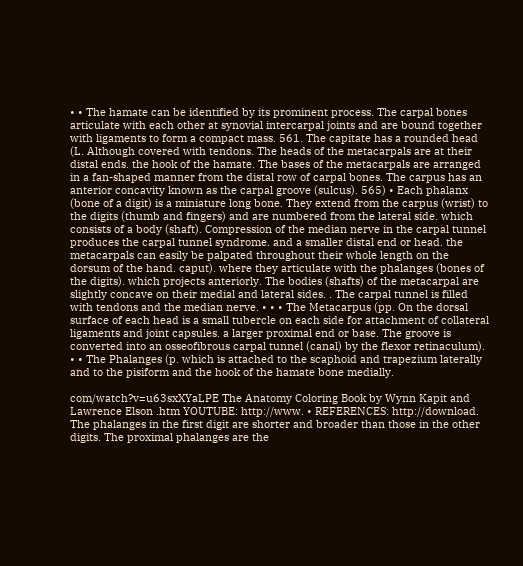• • The hamate can be identified by its prominent process. The carpal bones articulate with each other at synovial intercarpal joints and are bound together with ligaments to form a compact mass. 561. The capitate has a rounded head (L. Although covered with tendons. The heads of the metacarpals are at their distal ends. the hook of the hamate. The bases of the metacarpals are arranged in a fan-shaped manner from the distal row of carpal bones. The carpus has an anterior concavity known as the carpal groove (sulcus). 565) • Each phalanx (bone of a digit) is a miniature long bone. They extend from the carpus (wrist) to the digits (thumb and fingers) and are numbered from the lateral side. which consists of a body (shaft). Compression of the median nerve in the carpal tunnel produces the carpal tunnel syndrome. and a smaller distal end or head. the metacarpals can easily be palpated throughout their whole length on the dorsum of the hand. caput). where they articulate with the phalanges (bones of the digits). which projects anteriorly. The bodies (shafts) of the metacarpal are slightly concave on their medial and lateral sides. . The carpal tunnel is filled with tendons and the median nerve. • • • The Metacarpus (pp. On the dorsal surface of each head is a small tubercle on each side for attachment of collateral ligaments and joint capsules. a larger proximal end or base. The groove is converted into an osseofibrous carpal tunnel (canal) by the flexor retinaculum). • • The Phalanges (p. which is attached to the scaphoid and trapezium laterally and to the pisiform and the hook of the hamate bone medially.

com/watch?v=u63sxXYaLPE The Anatomy Coloring Book by Wynn Kapit and Lawrence Elson .htm YOUTUBE: http://www. • REFERENCES: http://download. The phalanges in the first digit are shorter and broader than those in the other digits. The proximal phalanges are the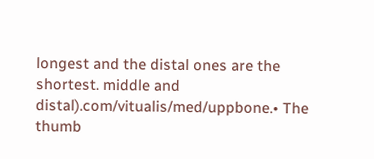longest and the distal ones are the shortest. middle and distal).com/vitualis/med/uppbone.• The thumb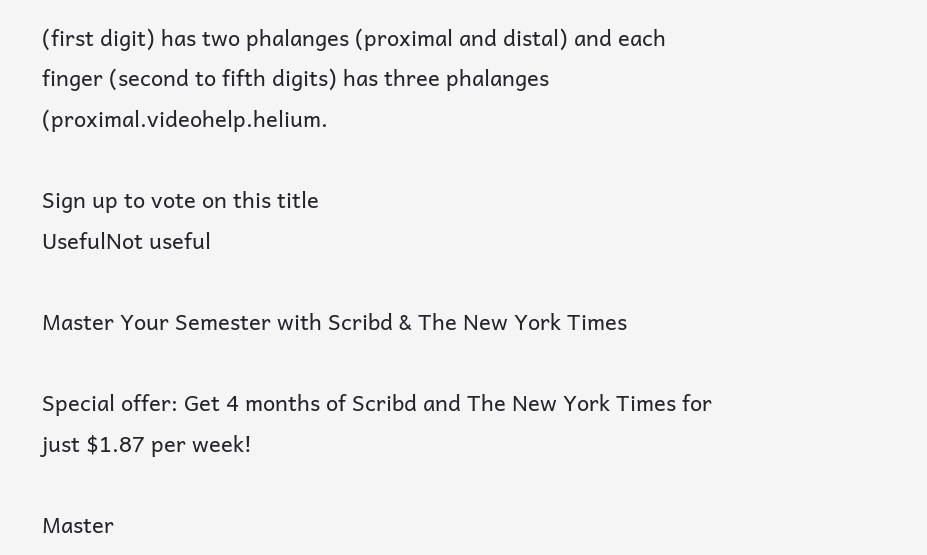(first digit) has two phalanges (proximal and distal) and each finger (second to fifth digits) has three phalanges (proximal.videohelp.helium.

Sign up to vote on this title
UsefulNot useful

Master Your Semester with Scribd & The New York Times

Special offer: Get 4 months of Scribd and The New York Times for just $1.87 per week!

Master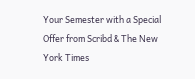Your Semester with a Special Offer from Scribd & The New York Times